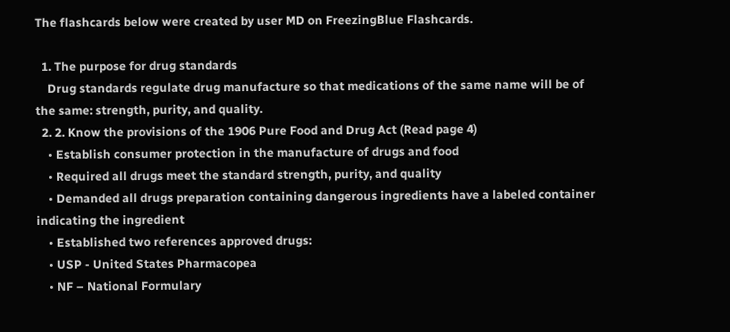The flashcards below were created by user MD on FreezingBlue Flashcards.

  1. The purpose for drug standards
    Drug standards regulate drug manufacture so that medications of the same name will be of the same: strength, purity, and quality.
  2. 2. Know the provisions of the 1906 Pure Food and Drug Act (Read page 4)
    • Establish consumer protection in the manufacture of drugs and food
    • Required all drugs meet the standard strength, purity, and quality
    • Demanded all drugs preparation containing dangerous ingredients have a labeled container indicating the ingredient
    • Established two references approved drugs:
    • USP - United States Pharmacopea
    • NF – National Formulary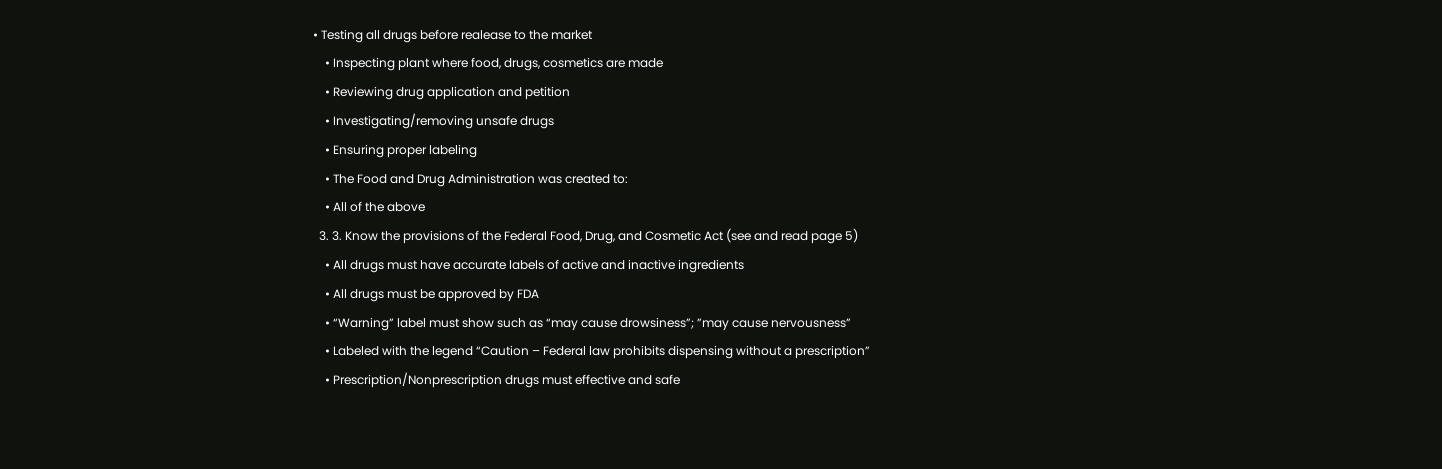• Testing all drugs before realease to the market
    • Inspecting plant where food, drugs, cosmetics are made
    • Reviewing drug application and petition
    • Investigating/removing unsafe drugs
    • Ensuring proper labeling
    • The Food and Drug Administration was created to:
    • All of the above
  3. 3. Know the provisions of the Federal Food, Drug, and Cosmetic Act (see and read page 5)
    • All drugs must have accurate labels of active and inactive ingredients
    • All drugs must be approved by FDA
    • “Warning” label must show such as “may cause drowsiness”; ”may cause nervousness”
    • Labeled with the legend “Caution – Federal law prohibits dispensing without a prescription”
    • Prescription/Nonprescription drugs must effective and safe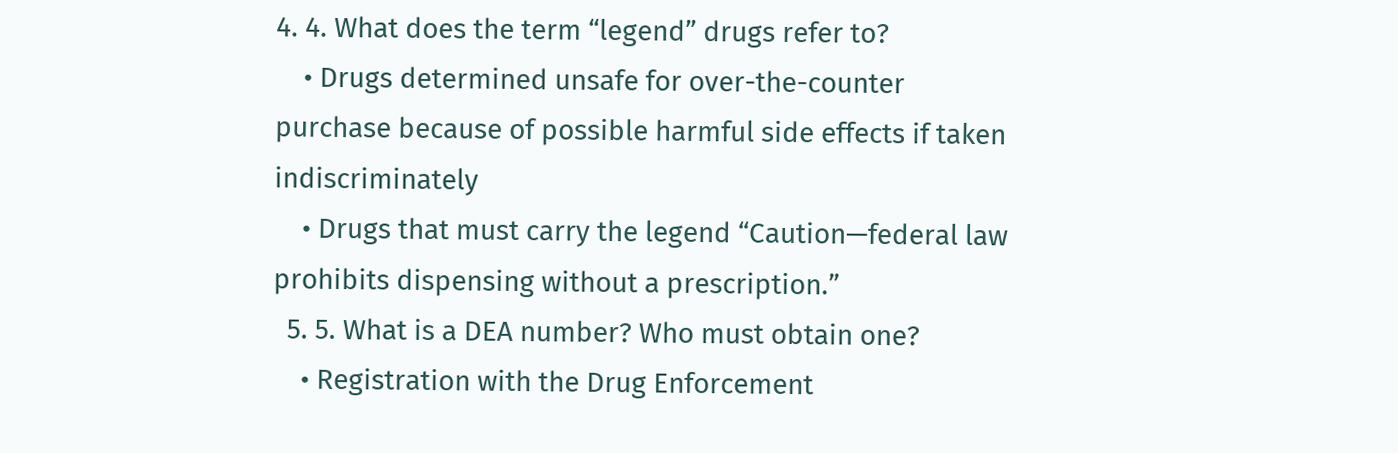4. 4. What does the term “legend” drugs refer to?
    • Drugs determined unsafe for over-the-counter purchase because of possible harmful side effects if taken indiscriminately
    • Drugs that must carry the legend “Caution—federal law prohibits dispensing without a prescription.”
  5. 5. What is a DEA number? Who must obtain one?
    • Registration with the Drug Enforcement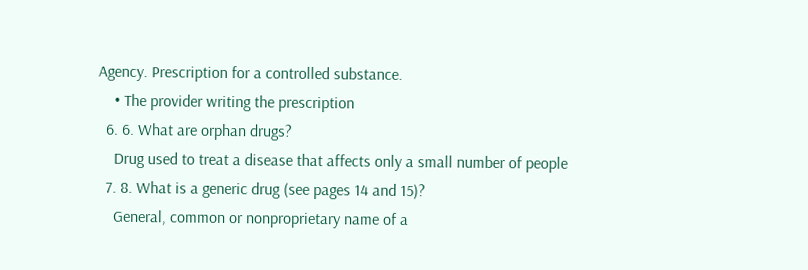Agency. Prescription for a controlled substance.
    • The provider writing the prescription
  6. 6. What are orphan drugs?
    Drug used to treat a disease that affects only a small number of people
  7. 8. What is a generic drug (see pages 14 and 15)?
    General, common or nonproprietary name of a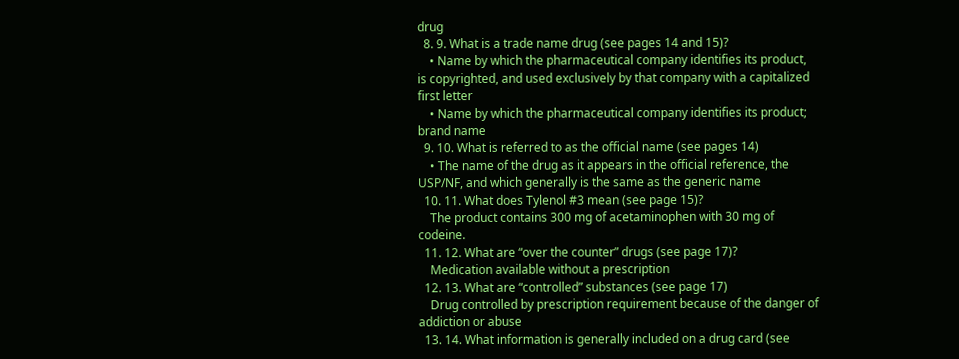drug
  8. 9. What is a trade name drug (see pages 14 and 15)?
    • Name by which the pharmaceutical company identifies its product, is copyrighted, and used exclusively by that company with a capitalized first letter
    • Name by which the pharmaceutical company identifies its product; brand name
  9. 10. What is referred to as the official name (see pages 14)
    • The name of the drug as it appears in the official reference, the USP/NF, and which generally is the same as the generic name
  10. 11. What does Tylenol #3 mean (see page 15)?
    The product contains 300 mg of acetaminophen with 30 mg of codeine.
  11. 12. What are “over the counter” drugs (see page 17)?
    Medication available without a prescription
  12. 13. What are “controlled” substances (see page 17)
    Drug controlled by prescription requirement because of the danger of addiction or abuse
  13. 14. What information is generally included on a drug card (see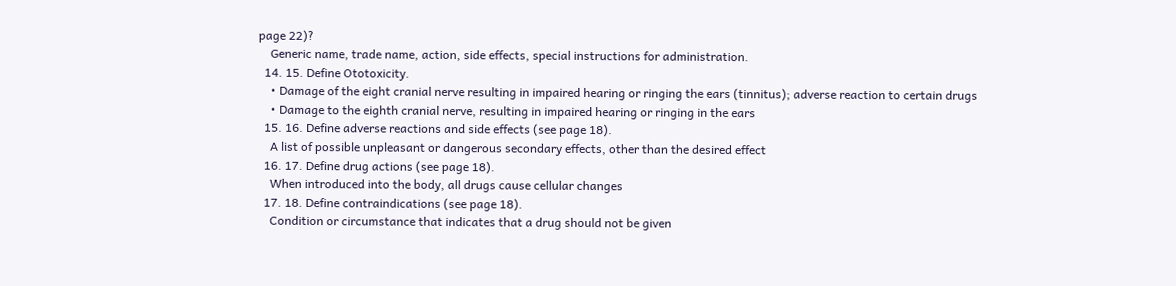page 22)?
    Generic name, trade name, action, side effects, special instructions for administration.
  14. 15. Define Ototoxicity.
    • Damage of the eight cranial nerve resulting in impaired hearing or ringing the ears (tinnitus); adverse reaction to certain drugs
    • Damage to the eighth cranial nerve, resulting in impaired hearing or ringing in the ears
  15. 16. Define adverse reactions and side effects (see page 18).
    A list of possible unpleasant or dangerous secondary effects, other than the desired effect
  16. 17. Define drug actions (see page 18).
    When introduced into the body, all drugs cause cellular changes
  17. 18. Define contraindications (see page 18).
    Condition or circumstance that indicates that a drug should not be given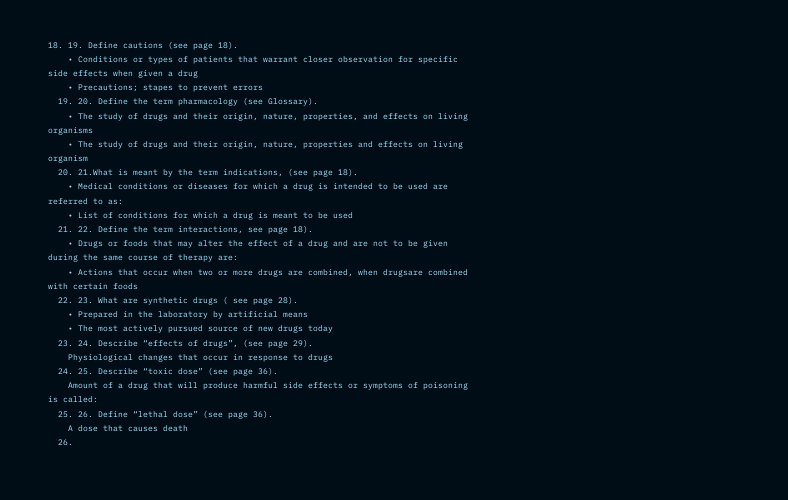18. 19. Define cautions (see page 18).
    • Conditions or types of patients that warrant closer observation for specific side effects when given a drug
    • Precautions; stapes to prevent errors
  19. 20. Define the term pharmacology (see Glossary).
    • The study of drugs and their origin, nature, properties, and effects on living organisms
    • The study of drugs and their origin, nature, properties and effects on living organism
  20. 21.What is meant by the term indications, (see page 18).
    • Medical conditions or diseases for which a drug is intended to be used are referred to as:
    • List of conditions for which a drug is meant to be used
  21. 22. Define the term interactions, see page 18).
    • Drugs or foods that may alter the effect of a drug and are not to be given during the same course of therapy are:
    • Actions that occur when two or more drugs are combined, when drugsare combined with certain foods
  22. 23. What are synthetic drugs ( see page 28).
    • Prepared in the laboratory by artificial means
    • The most actively pursued source of new drugs today
  23. 24. Describe “effects of drugs”, (see page 29).
    Physiological changes that occur in response to drugs
  24. 25. Describe “toxic dose” (see page 36).
    Amount of a drug that will produce harmful side effects or symptoms of poisoning is called:
  25. 26. Define “lethal dose” (see page 36).
    A dose that causes death
  26.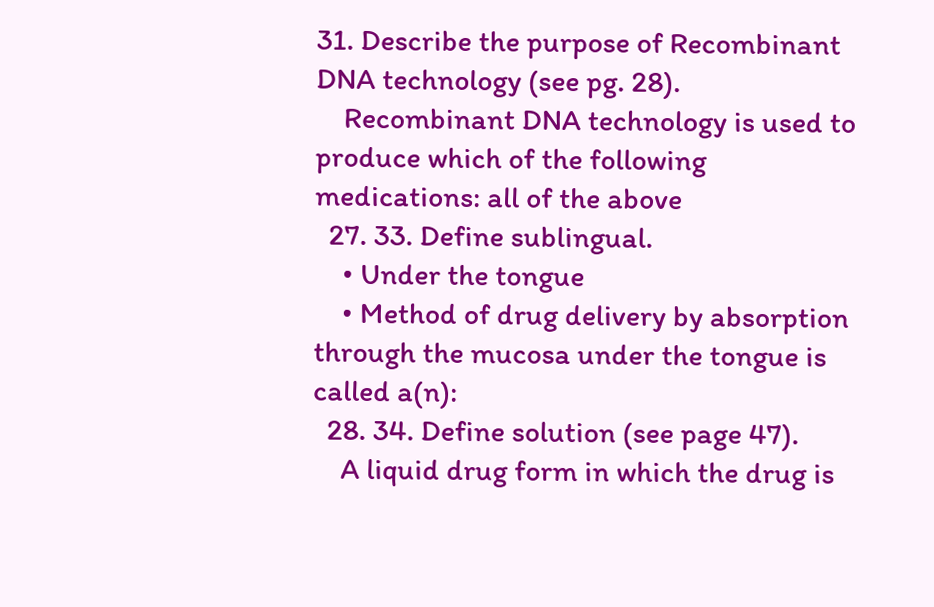31. Describe the purpose of Recombinant DNA technology (see pg. 28).
    Recombinant DNA technology is used to produce which of the following medications: all of the above
  27. 33. Define sublingual.
    • Under the tongue
    • Method of drug delivery by absorption through the mucosa under the tongue is called a(n):
  28. 34. Define solution (see page 47).
    A liquid drug form in which the drug is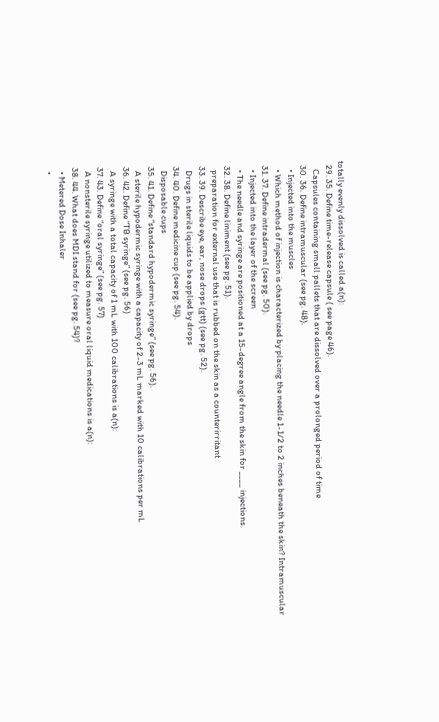totally evenly dissolved is called a(n):
  29. 35. Define time-release capsule ( see page 46).
    Capsules containing small pallets that are dissolved over a prolonged period of time
  30. 36. Define intramuscular (see pg. 48).
    • Injected into the muscles
    • Which method of injection is characterized by placing the needle 1-1/2 to 2 inches beneath the skin? Intramuscular
  31. 37. Define intradermal (see pg. 50).
    • Injected into the layer of the screen
    • The needle and syringe are positioned at a 15-degree angle from the skin for ____ injections.
  32. 38. Define liniment (see pg. 51).
    preparation for external use that is rubbed on the skin as a counterirritant
  33. 39. Describe eye, ear, nose drops (gtt) (see pg. 52).
    Drugs in sterile liquids to be applied by drops
  34. 40. Define medicine cup (see pg. 54).
    Disposable cups
  35. 41. Define “standard hypodermic syringe” (see pg. 56).
    A sterile hypodermic syringe with a capacity of 2-3 mL marked with 10 calibrations per mL
  36. 42. Define “TB syringe” (see pg. 56)
    A syringe with a total capacity of 1 mL with 100 calibrations is a(n):
  37. 43. Define “oral syringe” (see pg. 57)
    A nonsterile syringe utilized to measure oral liquid medications is a(n):
  38. 44. What does MDI stand for (see pg. 54)?
    • Metered Dose Inhaler
    •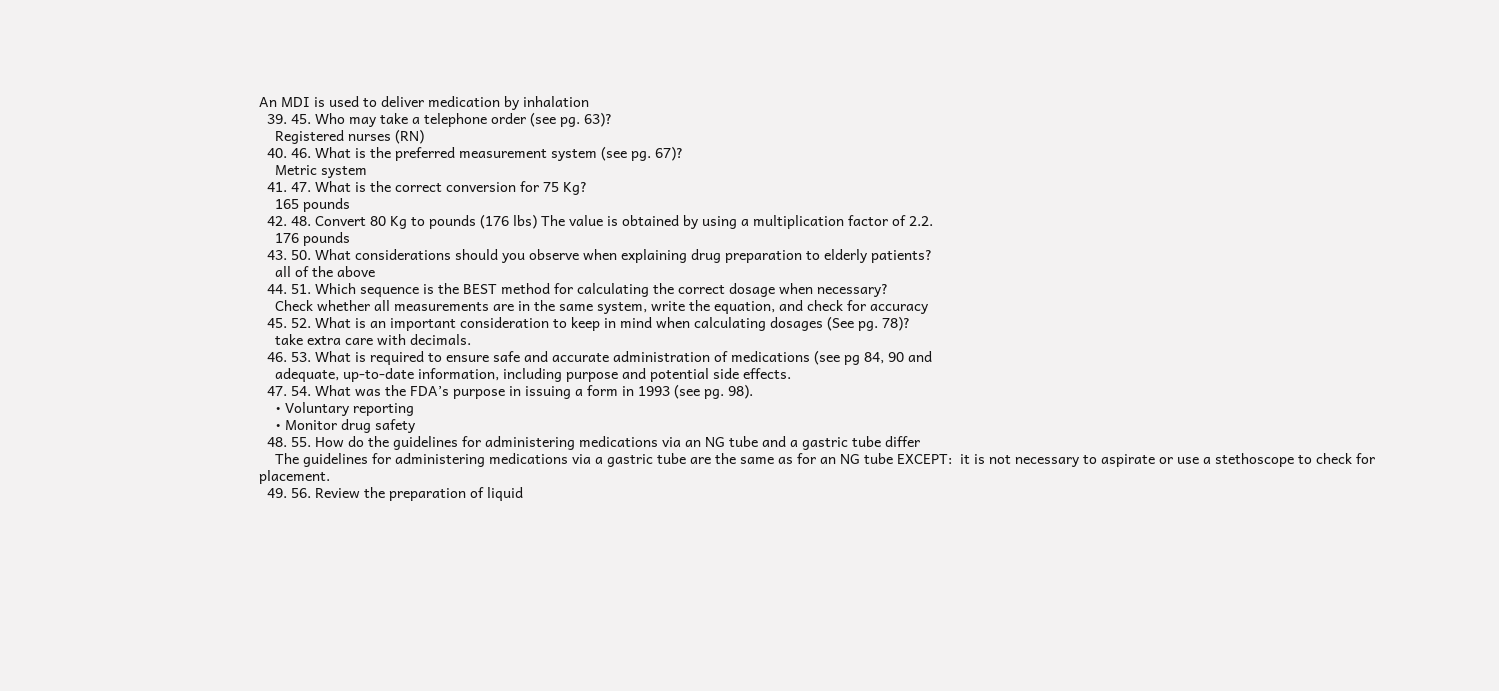An MDI is used to deliver medication by inhalation
  39. 45. Who may take a telephone order (see pg. 63)?
    Registered nurses (RN)
  40. 46. What is the preferred measurement system (see pg. 67)?
    Metric system
  41. 47. What is the correct conversion for 75 Kg?
    165 pounds
  42. 48. Convert 80 Kg to pounds (176 lbs) The value is obtained by using a multiplication factor of 2.2.
    176 pounds
  43. 50. What considerations should you observe when explaining drug preparation to elderly patients?
    all of the above
  44. 51. Which sequence is the BEST method for calculating the correct dosage when necessary?
    Check whether all measurements are in the same system, write the equation, and check for accuracy
  45. 52. What is an important consideration to keep in mind when calculating dosages (See pg. 78)?
    take extra care with decimals.
  46. 53. What is required to ensure safe and accurate administration of medications (see pg 84, 90 and
    adequate, up-to-date information, including purpose and potential side effects.
  47. 54. What was the FDA’s purpose in issuing a form in 1993 (see pg. 98).
    • Voluntary reporting
    • Monitor drug safety
  48. 55. How do the guidelines for administering medications via an NG tube and a gastric tube differ
    The guidelines for administering medications via a gastric tube are the same as for an NG tube EXCEPT:  it is not necessary to aspirate or use a stethoscope to check for placement.
  49. 56. Review the preparation of liquid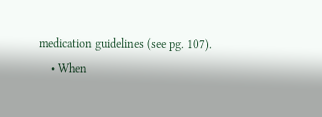medication guidelines (see pg. 107).
    • When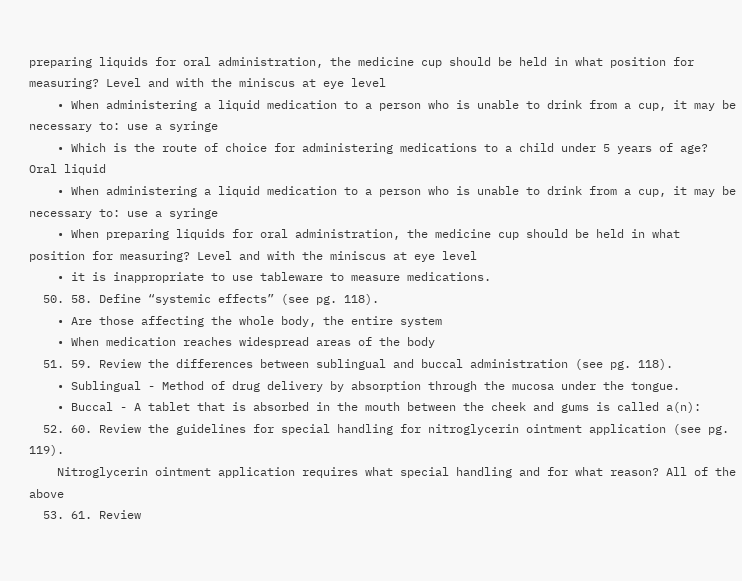preparing liquids for oral administration, the medicine cup should be held in what position for measuring? Level and with the miniscus at eye level
    • When administering a liquid medication to a person who is unable to drink from a cup, it may be necessary to: use a syringe
    • Which is the route of choice for administering medications to a child under 5 years of age? Oral liquid
    • When administering a liquid medication to a person who is unable to drink from a cup, it may be necessary to: use a syringe
    • When preparing liquids for oral administration, the medicine cup should be held in what position for measuring? Level and with the miniscus at eye level
    • it is inappropriate to use tableware to measure medications.
  50. 58. Define “systemic effects” (see pg. 118).
    • Are those affecting the whole body, the entire system
    • When medication reaches widespread areas of the body
  51. 59. Review the differences between sublingual and buccal administration (see pg. 118).
    • Sublingual - Method of drug delivery by absorption through the mucosa under the tongue.
    • Buccal - A tablet that is absorbed in the mouth between the cheek and gums is called a(n):
  52. 60. Review the guidelines for special handling for nitroglycerin ointment application (see pg. 119).
    Nitroglycerin ointment application requires what special handling and for what reason? All of the above
  53. 61. Review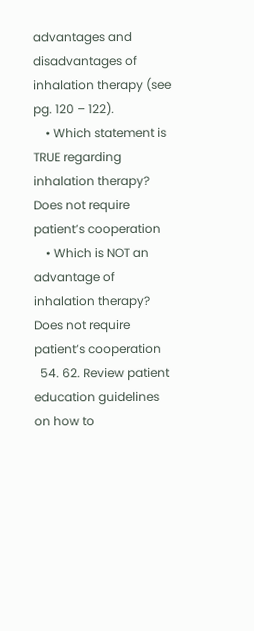advantages and disadvantages of inhalation therapy (see pg. 120 – 122).
    • Which statement is TRUE regarding inhalation therapy? Does not require patient’s cooperation
    • Which is NOT an advantage of inhalation therapy? Does not require patient’s cooperation
  54. 62. Review patient education guidelines on how to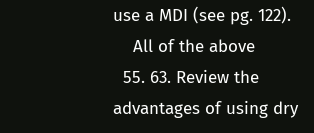use a MDI (see pg. 122).
    All of the above
  55. 63. Review the advantages of using dry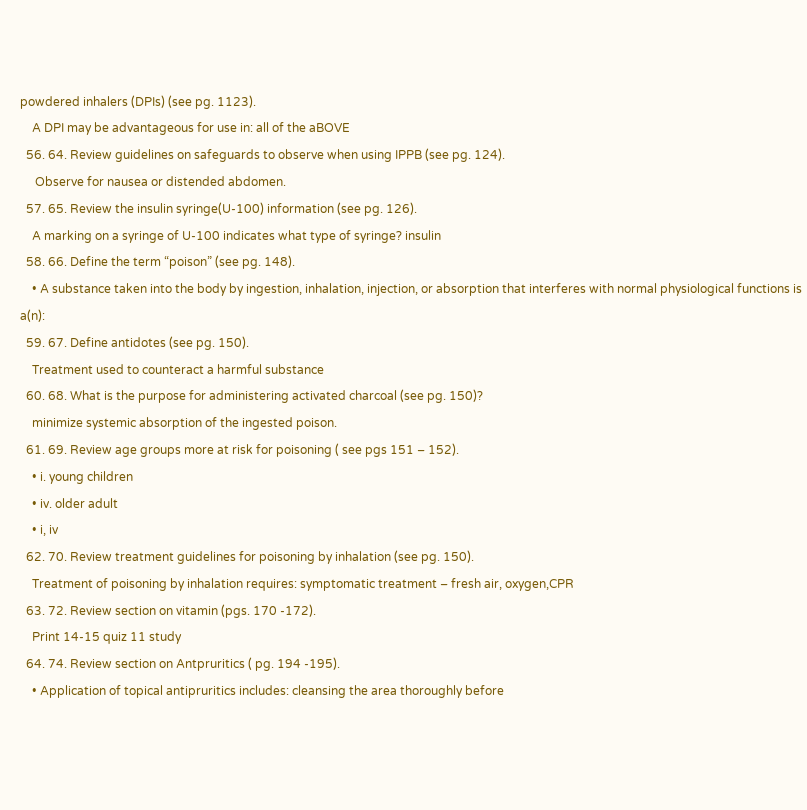powdered inhalers (DPIs) (see pg. 1123).
    A DPI may be advantageous for use in: all of the aBOVE
  56. 64. Review guidelines on safeguards to observe when using IPPB (see pg. 124).
     Observe for nausea or distended abdomen.
  57. 65. Review the insulin syringe(U-100) information (see pg. 126).
    A marking on a syringe of U-100 indicates what type of syringe? insulin
  58. 66. Define the term “poison” (see pg. 148).
    • A substance taken into the body by ingestion, inhalation, injection, or absorption that interferes with normal physiological functions is a(n):
  59. 67. Define antidotes (see pg. 150).
    Treatment used to counteract a harmful substance
  60. 68. What is the purpose for administering activated charcoal (see pg. 150)?
    minimize systemic absorption of the ingested poison.
  61. 69. Review age groups more at risk for poisoning ( see pgs 151 – 152).
    • i. young children
    • iv. older adult
    • i, iv
  62. 70. Review treatment guidelines for poisoning by inhalation (see pg. 150).
    Treatment of poisoning by inhalation requires: symptomatic treatment – fresh air, oxygen,CPR
  63. 72. Review section on vitamin (pgs. 170 -172).
    Print 14-15 quiz 11 study
  64. 74. Review section on Antpruritics ( pg. 194 -195).
    • Application of topical antipruritics includes: cleansing the area thoroughly before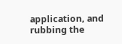application, and rubbing the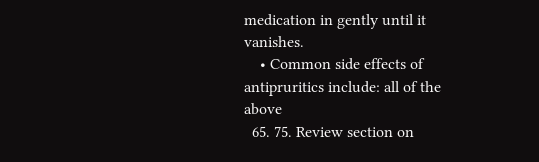medication in gently until it vanishes.
    • Common side effects of antipruritics include: all of the above
  65. 75. Review section on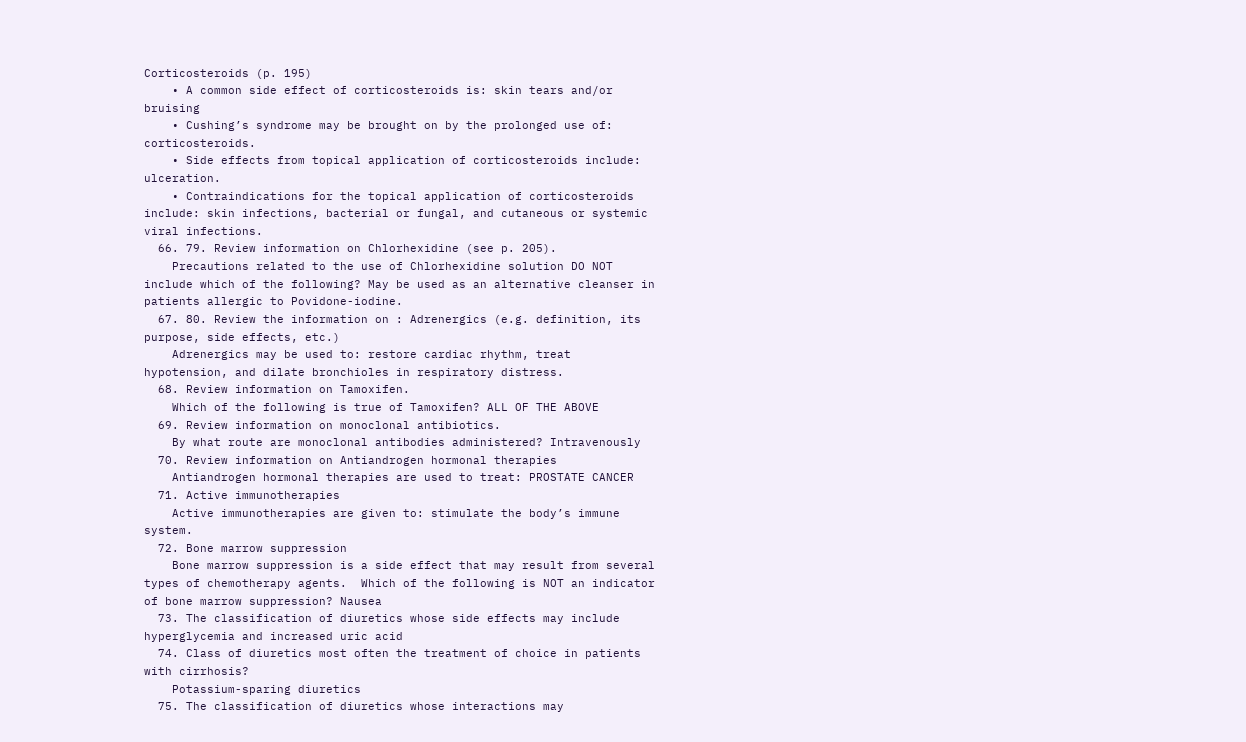Corticosteroids (p. 195)
    • A common side effect of corticosteroids is: skin tears and/or bruising
    • Cushing’s syndrome may be brought on by the prolonged use of: corticosteroids.
    • Side effects from topical application of corticosteroids include:  ulceration.
    • Contraindications for the topical application of corticosteroids include: skin infections, bacterial or fungal, and cutaneous or systemic viral infections.
  66. 79. Review information on Chlorhexidine (see p. 205).
    Precautions related to the use of Chlorhexidine solution DO NOT include which of the following? May be used as an alternative cleanser in patients allergic to Povidone-iodine.
  67. 80. Review the information on : Adrenergics (e.g. definition, its purpose, side effects, etc.)
    Adrenergics may be used to: restore cardiac rhythm, treat hypotension, and dilate bronchioles in respiratory distress.
  68. Review information on Tamoxifen.
    Which of the following is true of Tamoxifen? ALL OF THE ABOVE
  69. Review information on monoclonal antibiotics.
    By what route are monoclonal antibodies administered? Intravenously
  70. Review information on Antiandrogen hormonal therapies
    Antiandrogen hormonal therapies are used to treat: PROSTATE CANCER
  71. Active immunotherapies
    Active immunotherapies are given to: stimulate the body’s immune system.
  72. Bone marrow suppression
    Bone marrow suppression is a side effect that may result from several types of chemotherapy agents.  Which of the following is NOT an indicator of bone marrow suppression? Nausea
  73. The classification of diuretics whose side effects may include hyperglycemia and increased uric acid
  74. Class of diuretics most often the treatment of choice in patients with cirrhosis?
    Potassium-sparing diuretics
  75. The classification of diuretics whose interactions may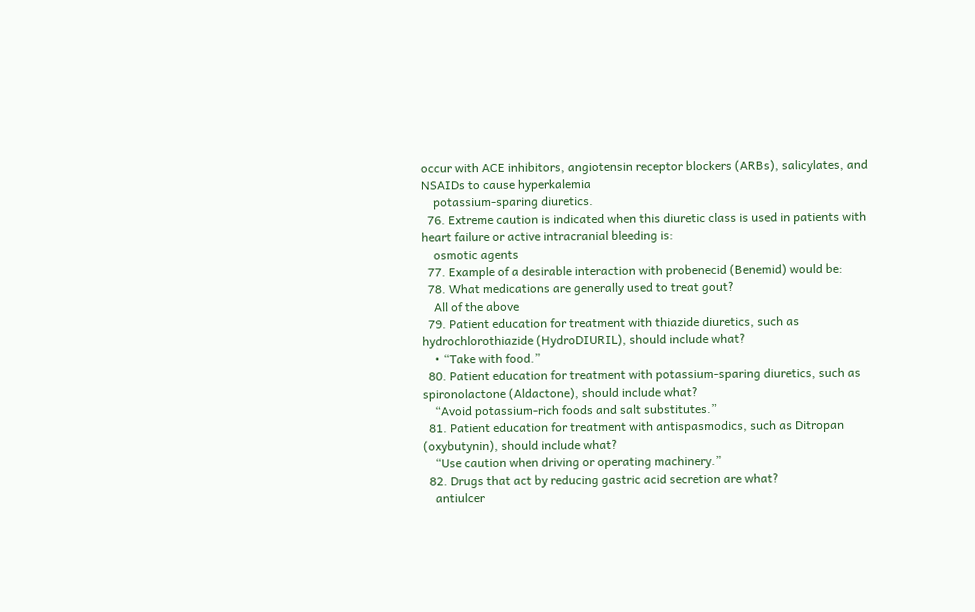occur with ACE inhibitors, angiotensin receptor blockers (ARBs), salicylates, and NSAIDs to cause hyperkalemia
    potassium-sparing diuretics.
  76. Extreme caution is indicated when this diuretic class is used in patients with heart failure or active intracranial bleeding is:
    osmotic agents
  77. Example of a desirable interaction with probenecid (Benemid) would be:
  78. What medications are generally used to treat gout?
    All of the above
  79. Patient education for treatment with thiazide diuretics, such as hydrochlorothiazide (HydroDIURIL), should include what?
    • “Take with food.”
  80. Patient education for treatment with potassium-sparing diuretics, such as spironolactone (Aldactone), should include what?
    “Avoid potassium-rich foods and salt substitutes.”
  81. Patient education for treatment with antispasmodics, such as Ditropan (oxybutynin), should include what?
    “Use caution when driving or operating machinery.”
  82. Drugs that act by reducing gastric acid secretion are what?
    antiulcer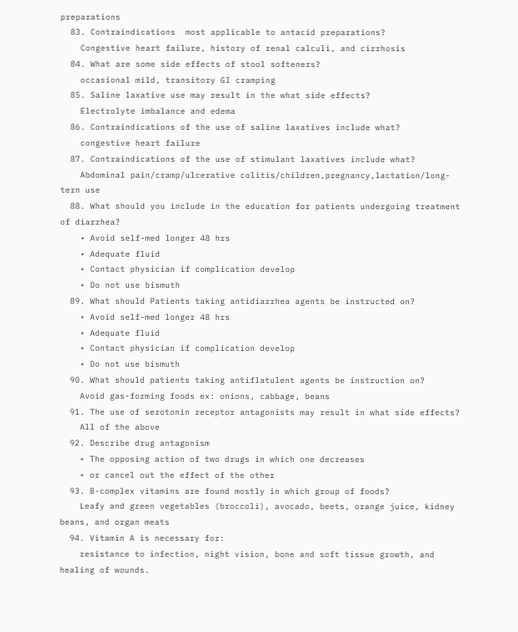preparations
  83. Contraindications  most applicable to antacid preparations?
    Congestive heart failure, history of renal calculi, and cirrhosis
  84. What are some side effects of stool softeners?
    occasional mild, transitory GI cramping
  85. Saline laxative use may result in the what side effects?
    Electrolyte imbalance and edema
  86. Contraindications of the use of saline laxatives include what?
    congestive heart failure
  87. Contraindications of the use of stimulant laxatives include what?
    Abdominal pain/cramp/ulcerative colitis/children,pregnancy,lactation/long-tern use
  88. What should you include in the education for patients undergoing treatment of diarrhea?
    • Avoid self-med longer 48 hrs
    • Adequate fluid
    • Contact physician if complication develop
    • Do not use bismuth
  89. What should Patients taking antidiarrhea agents be instructed on?
    • Avoid self-med longer 48 hrs
    • Adequate fluid
    • Contact physician if complication develop
    • Do not use bismuth
  90. What should patients taking antiflatulent agents be instruction on?
    Avoid gas-forming foods ex: onions, cabbage, beans
  91. The use of serotonin receptor antagonists may result in what side effects?
    All of the above
  92. Describe drug antagonism
    • The opposing action of two drugs in which one decreases
    • or cancel out the effect of the other
  93. B-complex vitamins are found mostly in which group of foods?
    Leafy and green vegetables (broccoli), avocado, beets, orange juice, kidney beans, and organ meats
  94. Vitamin A is necessary for:
    resistance to infection, night vision, bone and soft tissue growth, and healing of wounds.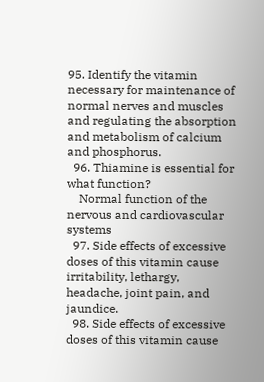95. Identify the vitamin necessary for maintenance of normal nerves and muscles and regulating the absorption and metabolism of calcium and phosphorus.
  96. Thiamine is essential for what function?
    Normal function of the nervous and cardiovascular systems
  97. Side effects of excessive doses of this vitamin cause irritability, lethargy, headache, joint pain, and jaundice.
  98. Side effects of excessive doses of this vitamin cause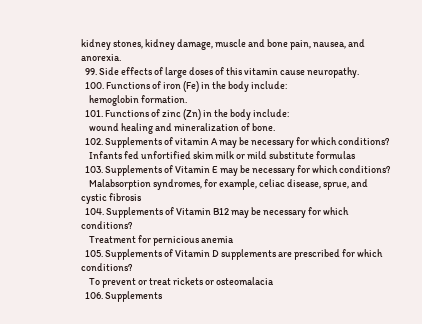kidney stones, kidney damage, muscle and bone pain, nausea, and anorexia.
  99. Side effects of large doses of this vitamin cause neuropathy.
  100. Functions of iron (Fe) in the body include:
    hemoglobin formation.
  101. Functions of zinc (Zn) in the body include:
    wound healing and mineralization of bone.
  102. Supplements of vitamin A may be necessary for which conditions?
    Infants fed unfortified skim milk or mild substitute formulas
  103. Supplements of Vitamin E may be necessary for which conditions?
    Malabsorption syndromes, for example, celiac disease, sprue, and cystic fibrosis
  104. Supplements of Vitamin B12 may be necessary for which conditions?
    Treatment for pernicious anemia
  105. Supplements of Vitamin D supplements are prescribed for which conditions?
    To prevent or treat rickets or osteomalacia
  106. Supplements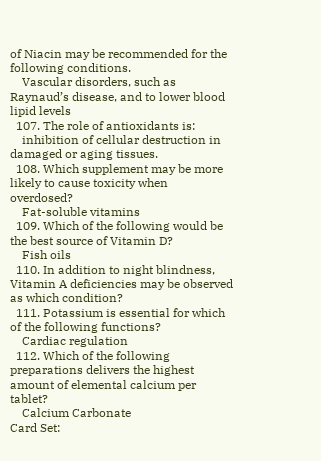of Niacin may be recommended for the following conditions.
    Vascular disorders, such as Raynaud’s disease, and to lower blood lipid levels
  107. The role of antioxidants is:
    inhibition of cellular destruction in damaged or aging tissues.
  108. Which supplement may be more likely to cause toxicity when overdosed?
    Fat-soluble vitamins
  109. Which of the following would be the best source of Vitamin D?
    Fish oils
  110. In addition to night blindness, Vitamin A deficiencies may be observed as which condition?
  111. Potassium is essential for which of the following functions?
    Cardiac regulation
  112. Which of the following preparations delivers the highest amount of elemental calcium per tablet?
    Calcium Carbonate
Card Set: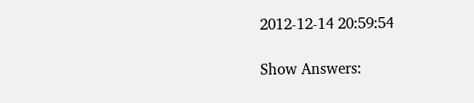2012-12-14 20:59:54

Show Answers: